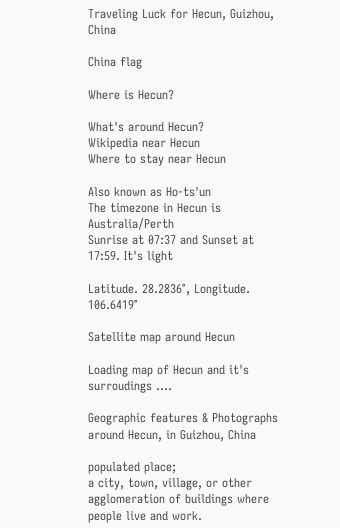Traveling Luck for Hecun, Guizhou, China

China flag

Where is Hecun?

What's around Hecun?
Wikipedia near Hecun
Where to stay near Hecun

Also known as Ho-ts'un
The timezone in Hecun is Australia/Perth
Sunrise at 07:37 and Sunset at 17:59. It's light

Latitude. 28.2836°, Longitude. 106.6419°

Satellite map around Hecun

Loading map of Hecun and it's surroudings ....

Geographic features & Photographs around Hecun, in Guizhou, China

populated place;
a city, town, village, or other agglomeration of buildings where people live and work.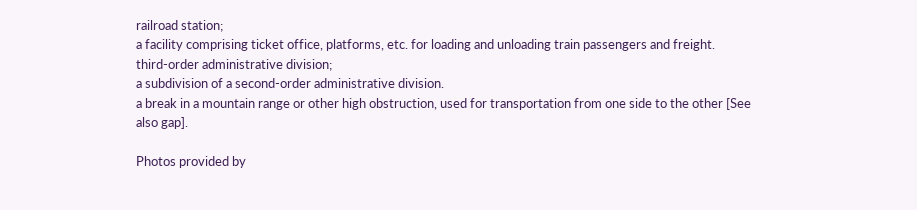railroad station;
a facility comprising ticket office, platforms, etc. for loading and unloading train passengers and freight.
third-order administrative division;
a subdivision of a second-order administrative division.
a break in a mountain range or other high obstruction, used for transportation from one side to the other [See also gap].

Photos provided by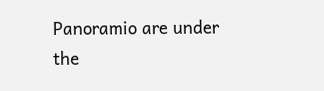Panoramio are under the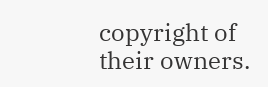copyright of their owners.